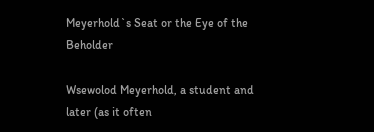Meyerhold`s Seat or the Eye of the Beholder

Wsewolod Meyerhold, a student and later (as it often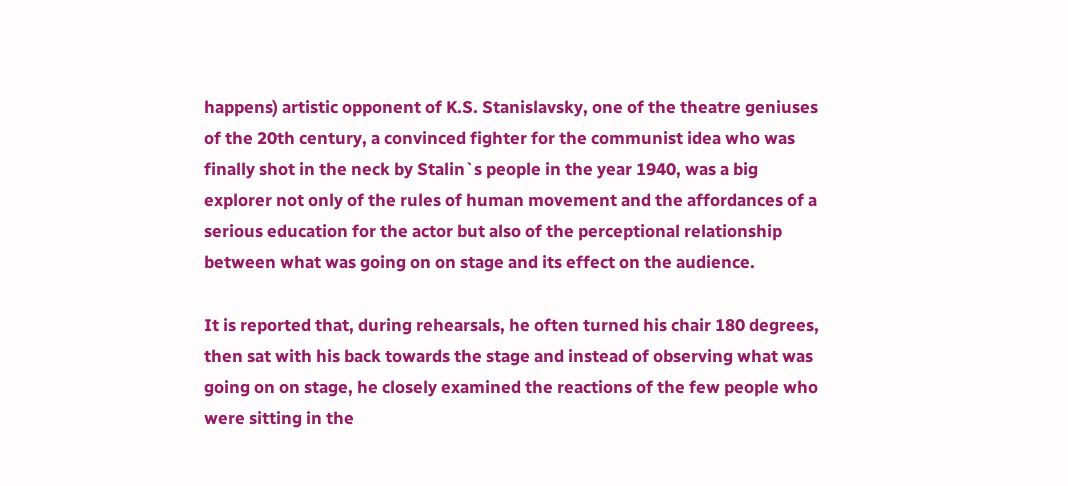happens) artistic opponent of K.S. Stanislavsky, one of the theatre geniuses of the 20th century, a convinced fighter for the communist idea who was finally shot in the neck by Stalin`s people in the year 1940, was a big explorer not only of the rules of human movement and the affordances of a serious education for the actor but also of the perceptional relationship between what was going on on stage and its effect on the audience.

It is reported that, during rehearsals, he often turned his chair 180 degrees, then sat with his back towards the stage and instead of observing what was going on on stage, he closely examined the reactions of the few people who were sitting in the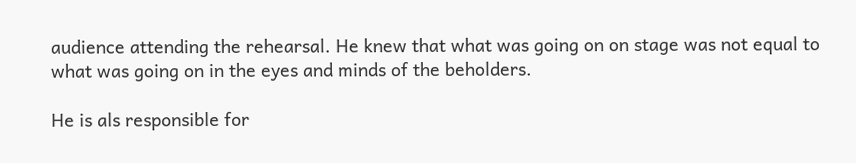audience attending the rehearsal. He knew that what was going on on stage was not equal to what was going on in the eyes and minds of the beholders.

He is als responsible for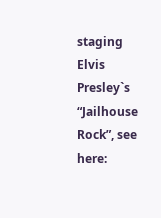staging Elvis Presley`s “Jailhouse Rock”, see here: